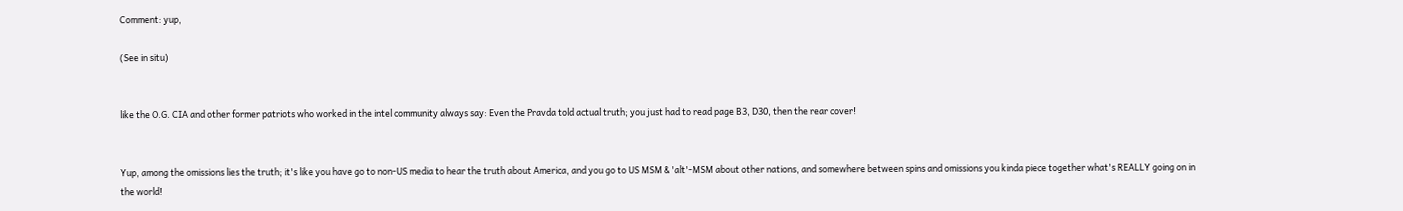Comment: yup,

(See in situ)


like the O.G. CIA and other former patriots who worked in the intel community always say: Even the Pravda told actual truth; you just had to read page B3, D30, then the rear cover!


Yup, among the omissions lies the truth; it's like you have go to non-US media to hear the truth about America, and you go to US MSM & 'alt'-MSM about other nations, and somewhere between spins and omissions you kinda piece together what's REALLY going on in the world!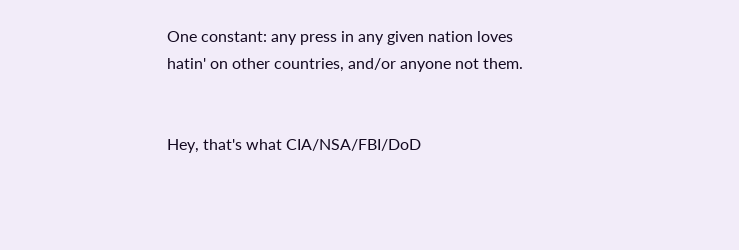One constant: any press in any given nation loves hatin' on other countries, and/or anyone not them.


Hey, that's what CIA/NSA/FBI/DoD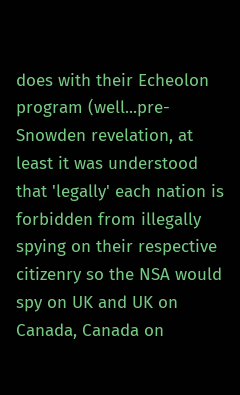does with their Echeolon program (well...pre-Snowden revelation, at least it was understood that 'legally' each nation is forbidden from illegally spying on their respective citizenry so the NSA would spy on UK and UK on Canada, Canada on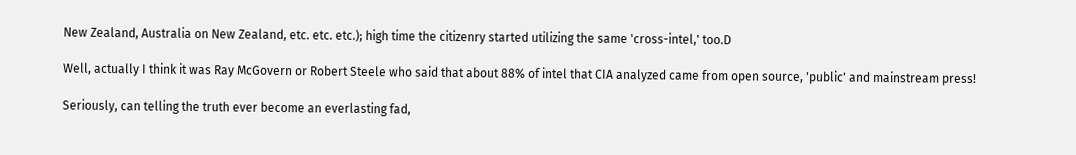New Zealand, Australia on New Zealand, etc. etc. etc.); high time the citizenry started utilizing the same 'cross-intel,' too.D

Well, actually I think it was Ray McGovern or Robert Steele who said that about 88% of intel that CIA analyzed came from open source, 'public' and mainstream press!

Seriously, can telling the truth ever become an everlasting fad,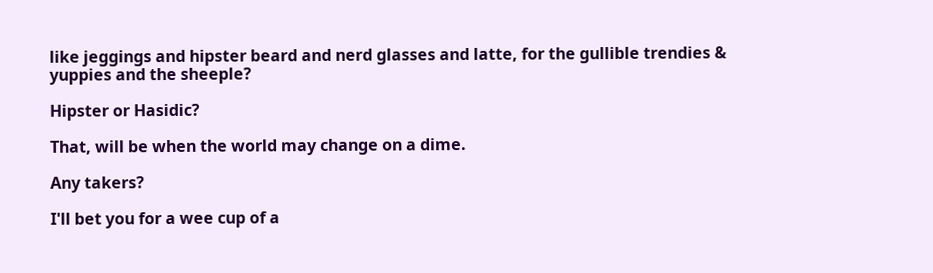like jeggings and hipster beard and nerd glasses and latte, for the gullible trendies & yuppies and the sheeple?

Hipster or Hasidic?

That, will be when the world may change on a dime.

Any takers?

I'll bet you for a wee cup of a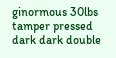ginormous 30lbs tamper pressed dark dark double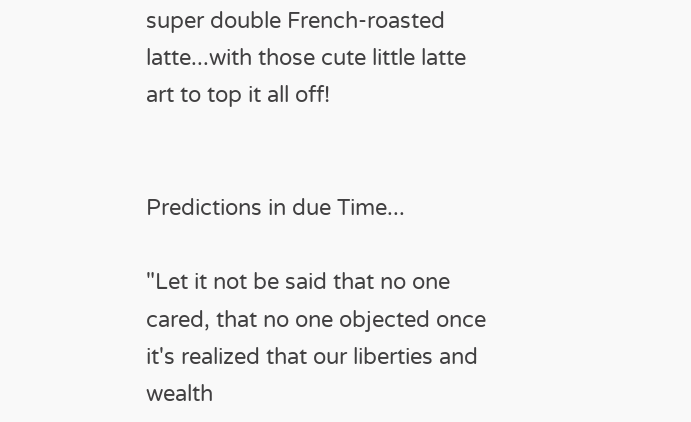super double French-roasted latte...with those cute little latte art to top it all off!


Predictions in due Time...

"Let it not be said that no one cared, that no one objected once it's realized that our liberties and wealth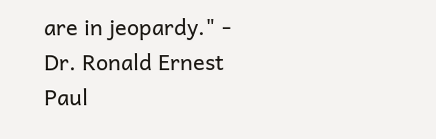are in jeopardy." - Dr. Ronald Ernest Paul